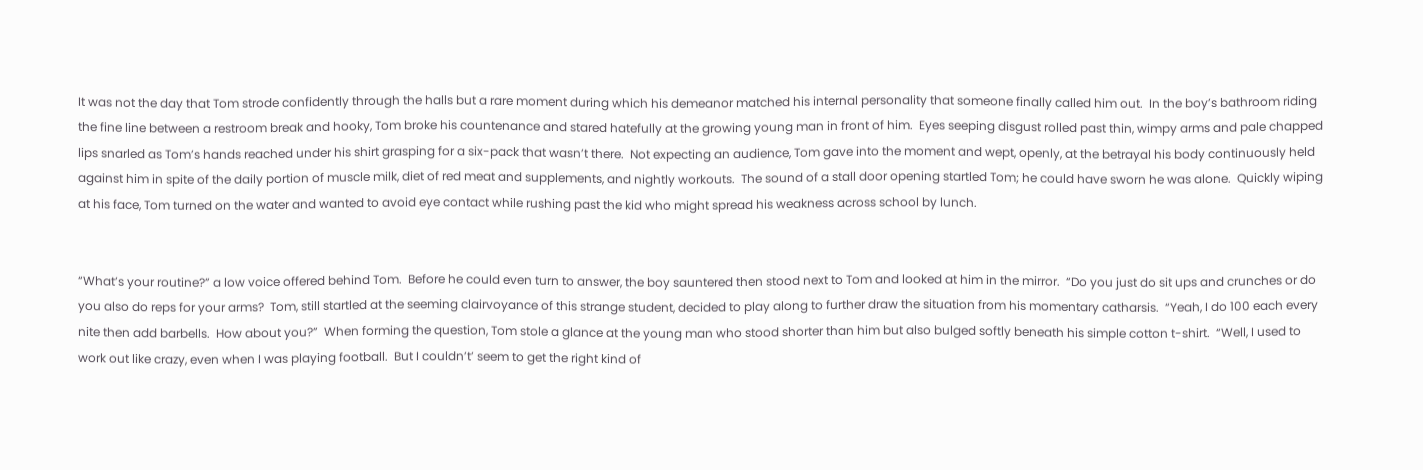It was not the day that Tom strode confidently through the halls but a rare moment during which his demeanor matched his internal personality that someone finally called him out.  In the boy’s bathroom riding the fine line between a restroom break and hooky, Tom broke his countenance and stared hatefully at the growing young man in front of him.  Eyes seeping disgust rolled past thin, wimpy arms and pale chapped lips snarled as Tom’s hands reached under his shirt grasping for a six-pack that wasn’t there.  Not expecting an audience, Tom gave into the moment and wept, openly, at the betrayal his body continuously held against him in spite of the daily portion of muscle milk, diet of red meat and supplements, and nightly workouts.  The sound of a stall door opening startled Tom; he could have sworn he was alone.  Quickly wiping at his face, Tom turned on the water and wanted to avoid eye contact while rushing past the kid who might spread his weakness across school by lunch.


“What’s your routine?” a low voice offered behind Tom.  Before he could even turn to answer, the boy sauntered then stood next to Tom and looked at him in the mirror.  “Do you just do sit ups and crunches or do you also do reps for your arms?  Tom, still startled at the seeming clairvoyance of this strange student, decided to play along to further draw the situation from his momentary catharsis.  “Yeah, I do 100 each every nite then add barbells.  How about you?”  When forming the question, Tom stole a glance at the young man who stood shorter than him but also bulged softly beneath his simple cotton t-shirt.  “Well, I used to work out like crazy, even when I was playing football.  But I couldn’t’ seem to get the right kind of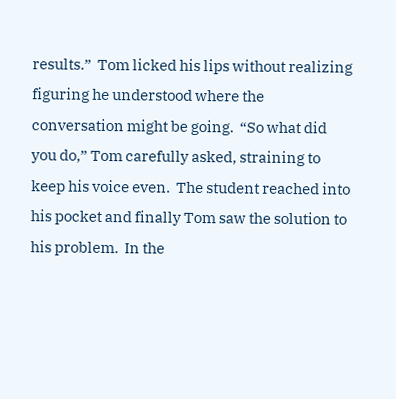results.”  Tom licked his lips without realizing figuring he understood where the conversation might be going.  “So what did you do,” Tom carefully asked, straining to keep his voice even.  The student reached into his pocket and finally Tom saw the solution to his problem.  In the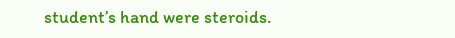student’s hand were steroids.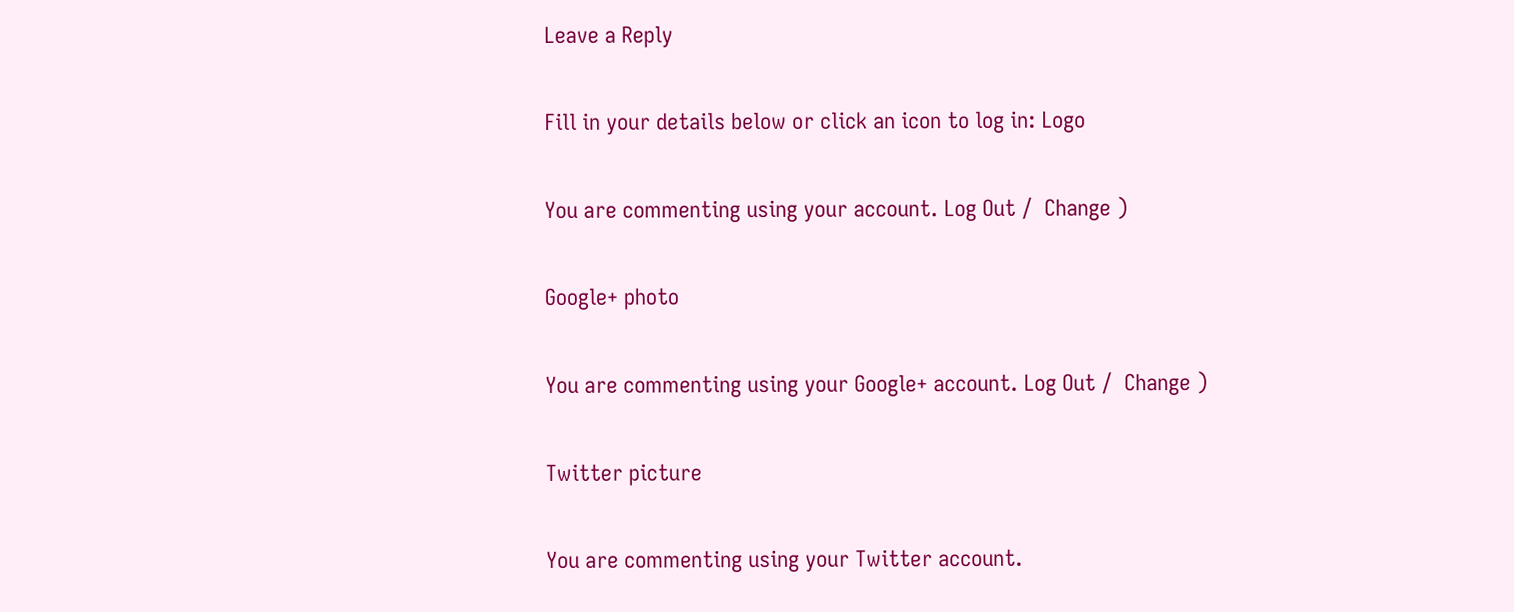Leave a Reply

Fill in your details below or click an icon to log in: Logo

You are commenting using your account. Log Out /  Change )

Google+ photo

You are commenting using your Google+ account. Log Out /  Change )

Twitter picture

You are commenting using your Twitter account.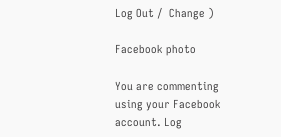Log Out /  Change )

Facebook photo

You are commenting using your Facebook account. Log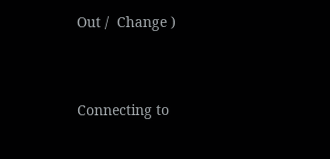Out /  Change )


Connecting to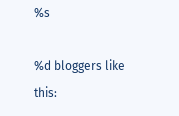%s

%d bloggers like this: